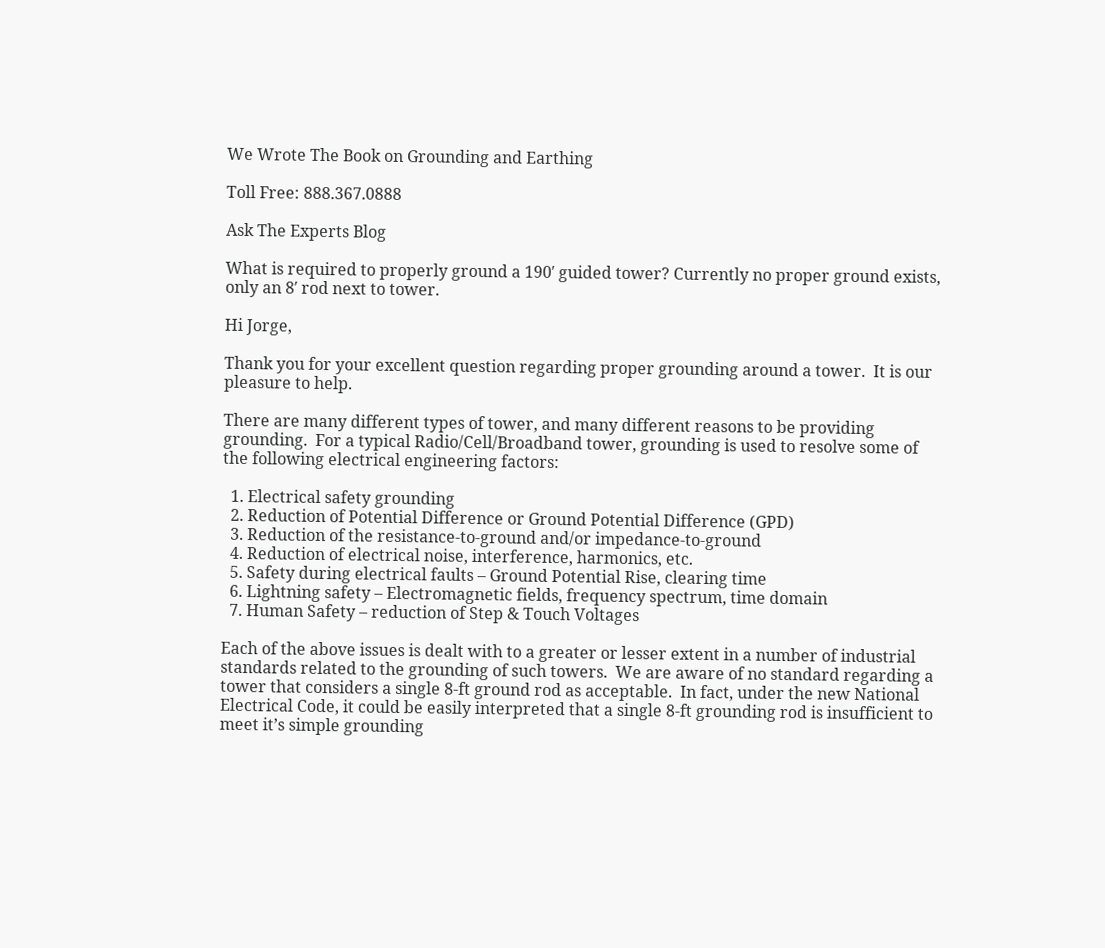We Wrote The Book on Grounding and Earthing

Toll Free: 888.367.0888

Ask The Experts Blog

What is required to properly ground a 190′ guided tower? Currently no proper ground exists, only an 8′ rod next to tower.

Hi Jorge,

Thank you for your excellent question regarding proper grounding around a tower.  It is our pleasure to help.

There are many different types of tower, and many different reasons to be providing grounding.  For a typical Radio/Cell/Broadband tower, grounding is used to resolve some of the following electrical engineering factors:

  1. Electrical safety grounding
  2. Reduction of Potential Difference or Ground Potential Difference (GPD)
  3. Reduction of the resistance-to-ground and/or impedance-to-ground
  4. Reduction of electrical noise, interference, harmonics, etc.
  5. Safety during electrical faults – Ground Potential Rise, clearing time
  6. Lightning safety – Electromagnetic fields, frequency spectrum, time domain
  7. Human Safety – reduction of Step & Touch Voltages

Each of the above issues is dealt with to a greater or lesser extent in a number of industrial standards related to the grounding of such towers.  We are aware of no standard regarding a tower that considers a single 8-ft ground rod as acceptable.  In fact, under the new National Electrical Code, it could be easily interpreted that a single 8-ft grounding rod is insufficient to meet it’s simple grounding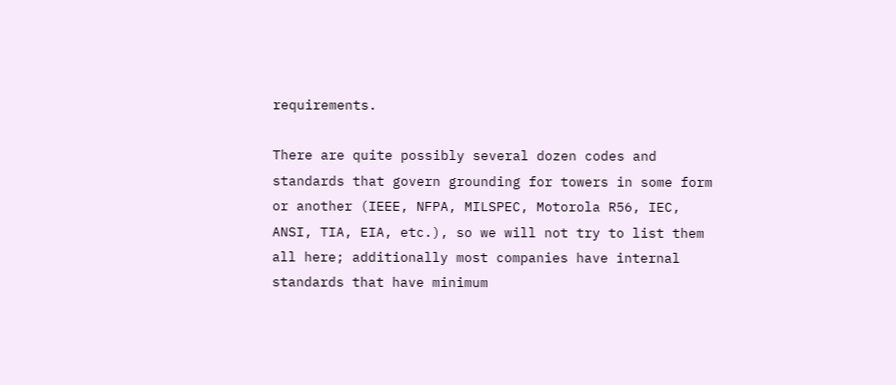requirements.

There are quite possibly several dozen codes and standards that govern grounding for towers in some form or another (IEEE, NFPA, MILSPEC, Motorola R56, IEC, ANSI, TIA, EIA, etc.), so we will not try to list them all here; additionally most companies have internal standards that have minimum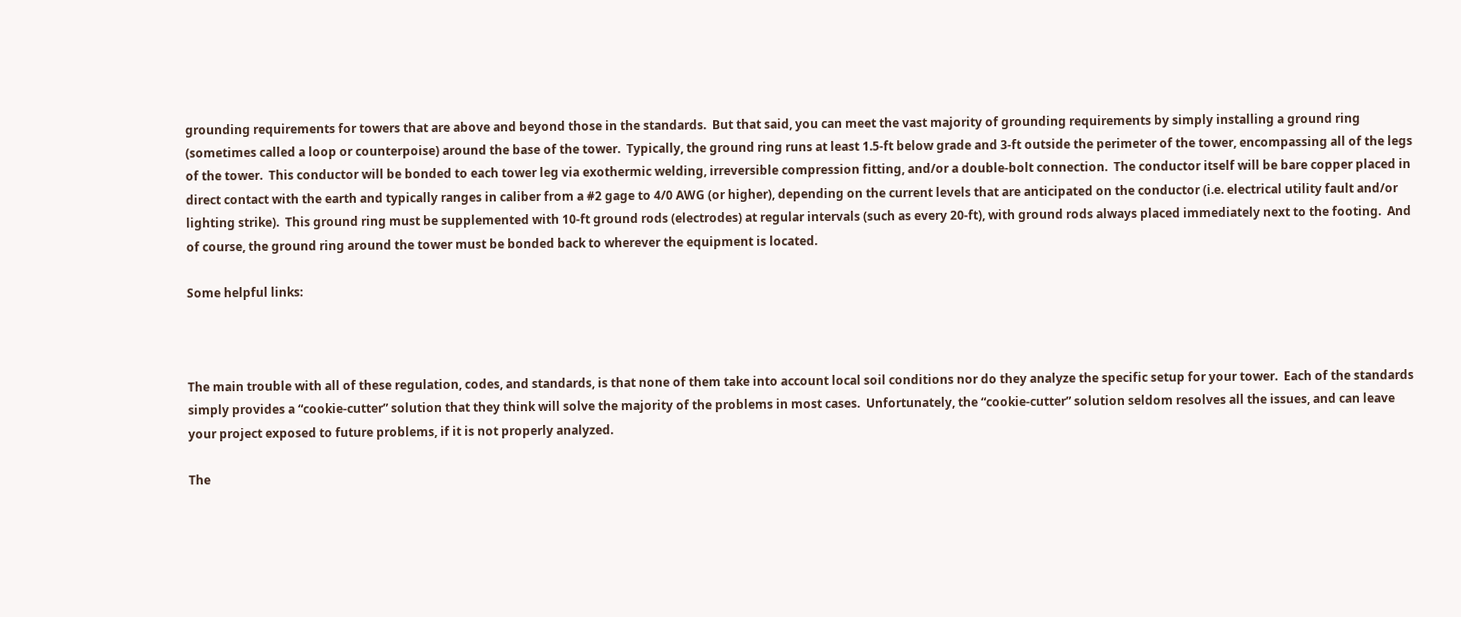grounding requirements for towers that are above and beyond those in the standards.  But that said, you can meet the vast majority of grounding requirements by simply installing a ground ring (sometimes called a loop or counterpoise) around the base of the tower.  Typically, the ground ring runs at least 1.5-ft below grade and 3-ft outside the perimeter of the tower, encompassing all of the legs of the tower.  This conductor will be bonded to each tower leg via exothermic welding, irreversible compression fitting, and/or a double-bolt connection.  The conductor itself will be bare copper placed in direct contact with the earth and typically ranges in caliber from a #2 gage to 4/0 AWG (or higher), depending on the current levels that are anticipated on the conductor (i.e. electrical utility fault and/or lighting strike).  This ground ring must be supplemented with 10-ft ground rods (electrodes) at regular intervals (such as every 20-ft), with ground rods always placed immediately next to the footing.  And of course, the ground ring around the tower must be bonded back to wherever the equipment is located.

Some helpful links:



The main trouble with all of these regulation, codes, and standards, is that none of them take into account local soil conditions nor do they analyze the specific setup for your tower.  Each of the standards simply provides a “cookie-cutter” solution that they think will solve the majority of the problems in most cases.  Unfortunately, the “cookie-cutter” solution seldom resolves all the issues, and can leave your project exposed to future problems, if it is not properly analyzed.

The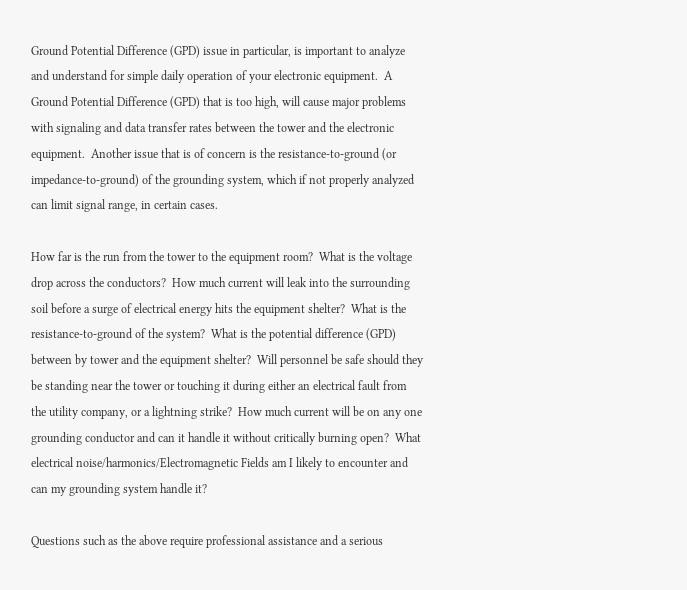Ground Potential Difference (GPD) issue in particular, is important to analyze and understand for simple daily operation of your electronic equipment.  A Ground Potential Difference (GPD) that is too high, will cause major problems with signaling and data transfer rates between the tower and the electronic equipment.  Another issue that is of concern is the resistance-to-ground (or impedance-to-ground) of the grounding system, which if not properly analyzed can limit signal range, in certain cases.

How far is the run from the tower to the equipment room?  What is the voltage drop across the conductors?  How much current will leak into the surrounding soil before a surge of electrical energy hits the equipment shelter?  What is the resistance-to-ground of the system?  What is the potential difference (GPD) between by tower and the equipment shelter?  Will personnel be safe should they be standing near the tower or touching it during either an electrical fault from the utility company, or a lightning strike?  How much current will be on any one grounding conductor and can it handle it without critically burning open?  What electrical noise/harmonics/Electromagnetic Fields am I likely to encounter and can my grounding system handle it?

Questions such as the above require professional assistance and a serious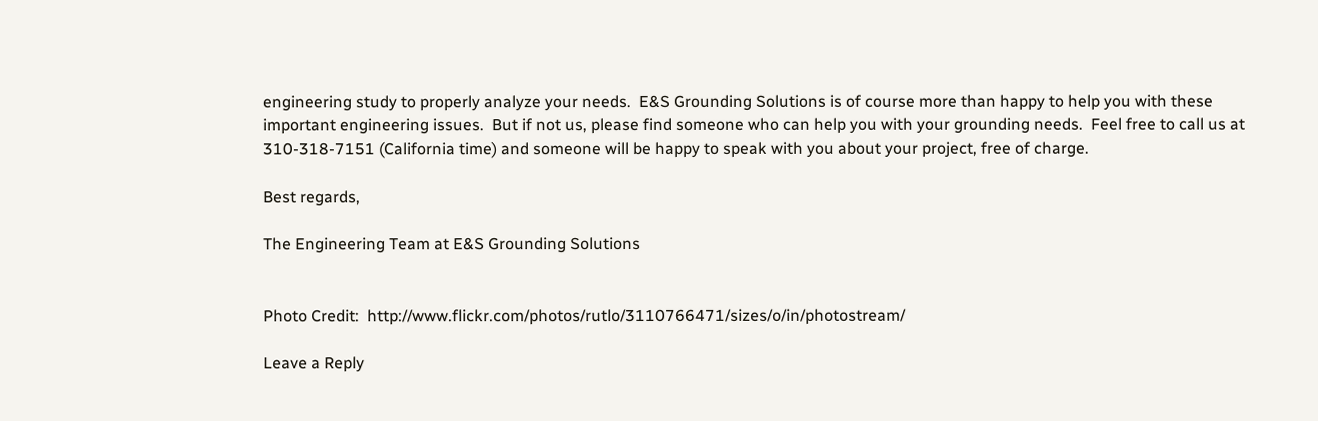engineering study to properly analyze your needs.  E&S Grounding Solutions is of course more than happy to help you with these important engineering issues.  But if not us, please find someone who can help you with your grounding needs.  Feel free to call us at 310-318-7151 (California time) and someone will be happy to speak with you about your project, free of charge.

Best regards,

The Engineering Team at E&S Grounding Solutions


Photo Credit:  http://www.flickr.com/photos/rutlo/3110766471/sizes/o/in/photostream/

Leave a Reply